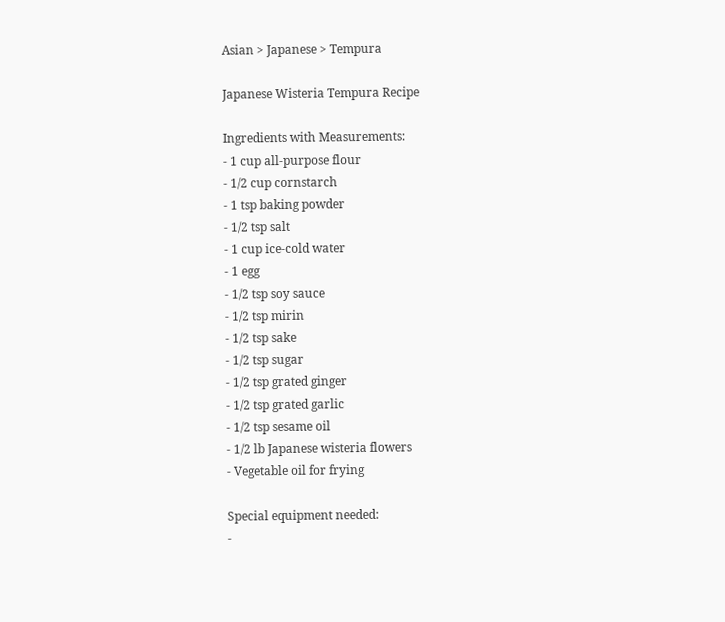Asian > Japanese > Tempura

Japanese Wisteria Tempura Recipe

Ingredients with Measurements:
- 1 cup all-purpose flour
- 1/2 cup cornstarch
- 1 tsp baking powder
- 1/2 tsp salt
- 1 cup ice-cold water
- 1 egg
- 1/2 tsp soy sauce
- 1/2 tsp mirin
- 1/2 tsp sake
- 1/2 tsp sugar
- 1/2 tsp grated ginger
- 1/2 tsp grated garlic
- 1/2 tsp sesame oil
- 1/2 lb Japanese wisteria flowers
- Vegetable oil for frying

Special equipment needed:
-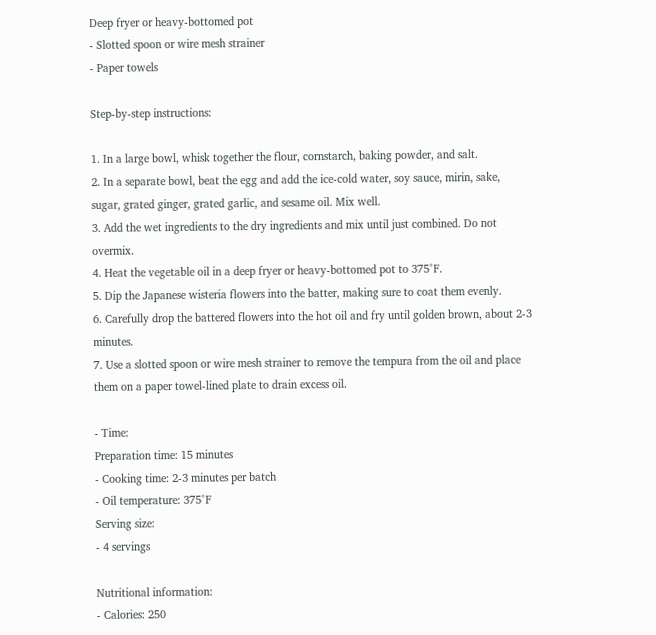Deep fryer or heavy-bottomed pot
- Slotted spoon or wire mesh strainer
- Paper towels

Step-by-step instructions:

1. In a large bowl, whisk together the flour, cornstarch, baking powder, and salt.
2. In a separate bowl, beat the egg and add the ice-cold water, soy sauce, mirin, sake, sugar, grated ginger, grated garlic, and sesame oil. Mix well.
3. Add the wet ingredients to the dry ingredients and mix until just combined. Do not overmix.
4. Heat the vegetable oil in a deep fryer or heavy-bottomed pot to 375°F.
5. Dip the Japanese wisteria flowers into the batter, making sure to coat them evenly.
6. Carefully drop the battered flowers into the hot oil and fry until golden brown, about 2-3 minutes.
7. Use a slotted spoon or wire mesh strainer to remove the tempura from the oil and place them on a paper towel-lined plate to drain excess oil.

- Time:
Preparation time: 15 minutes
- Cooking time: 2-3 minutes per batch
- Oil temperature: 375°F
Serving size:
- 4 servings

Nutritional information:
- Calories: 250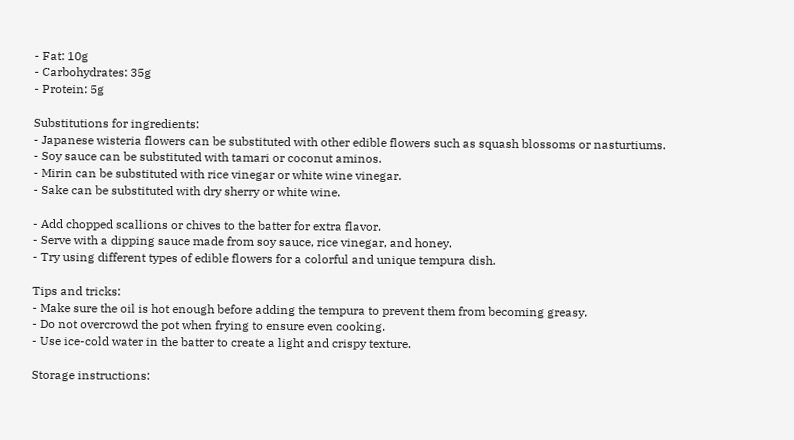- Fat: 10g
- Carbohydrates: 35g
- Protein: 5g

Substitutions for ingredients:
- Japanese wisteria flowers can be substituted with other edible flowers such as squash blossoms or nasturtiums.
- Soy sauce can be substituted with tamari or coconut aminos.
- Mirin can be substituted with rice vinegar or white wine vinegar.
- Sake can be substituted with dry sherry or white wine.

- Add chopped scallions or chives to the batter for extra flavor.
- Serve with a dipping sauce made from soy sauce, rice vinegar, and honey.
- Try using different types of edible flowers for a colorful and unique tempura dish.

Tips and tricks:
- Make sure the oil is hot enough before adding the tempura to prevent them from becoming greasy.
- Do not overcrowd the pot when frying to ensure even cooking.
- Use ice-cold water in the batter to create a light and crispy texture.

Storage instructions: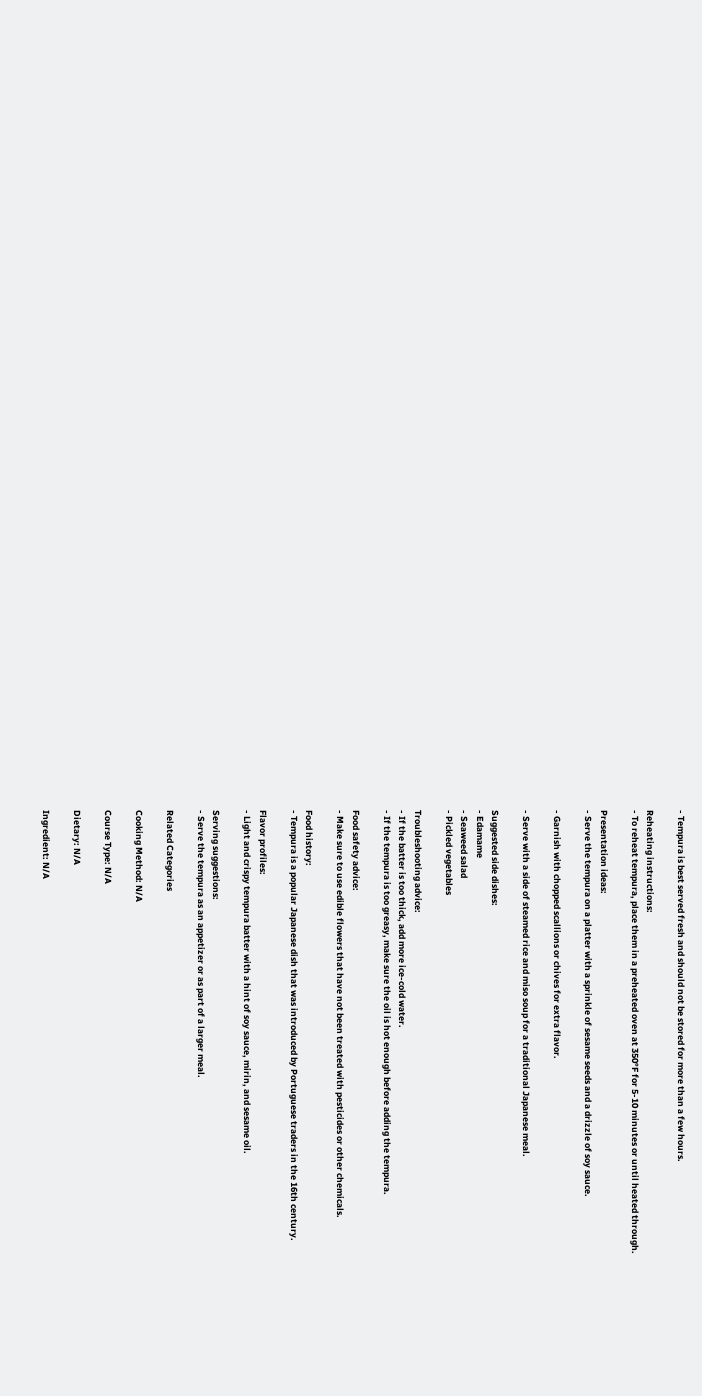- Tempura is best served fresh and should not be stored for more than a few hours.

Reheating instructions:
- To reheat tempura, place them in a preheated oven at 350°F for 5-10 minutes or until heated through.

Presentation ideas:
- Serve the tempura on a platter with a sprinkle of sesame seeds and a drizzle of soy sauce.

- Garnish with chopped scallions or chives for extra flavor.

- Serve with a side of steamed rice and miso soup for a traditional Japanese meal.

Suggested side dishes:
- Edamame
- Seaweed salad
- Pickled vegetables

Troubleshooting advice:
- If the batter is too thick, add more ice-cold water.
- If the tempura is too greasy, make sure the oil is hot enough before adding the tempura.

Food safety advice:
- Make sure to use edible flowers that have not been treated with pesticides or other chemicals.

Food history:
- Tempura is a popular Japanese dish that was introduced by Portuguese traders in the 16th century.

Flavor profiles:
- Light and crispy tempura batter with a hint of soy sauce, mirin, and sesame oil.

Serving suggestions:
- Serve the tempura as an appetizer or as part of a larger meal.

Related Categories

Cooking Method: N/A

Course Type: N/A

Dietary: N/A

Ingredient: N/A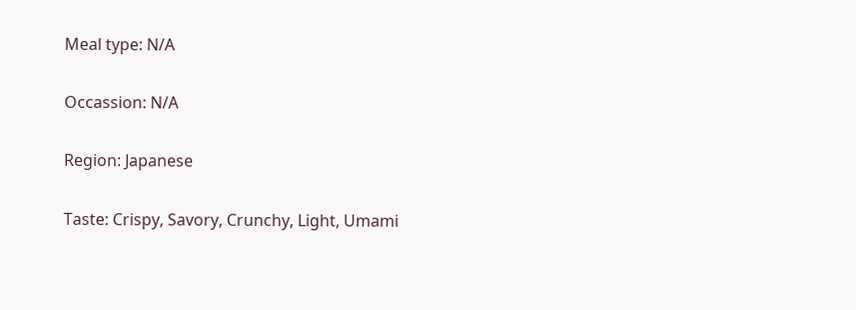Meal type: N/A

Occassion: N/A

Region: Japanese

Taste: Crispy, Savory, Crunchy, Light, Umami